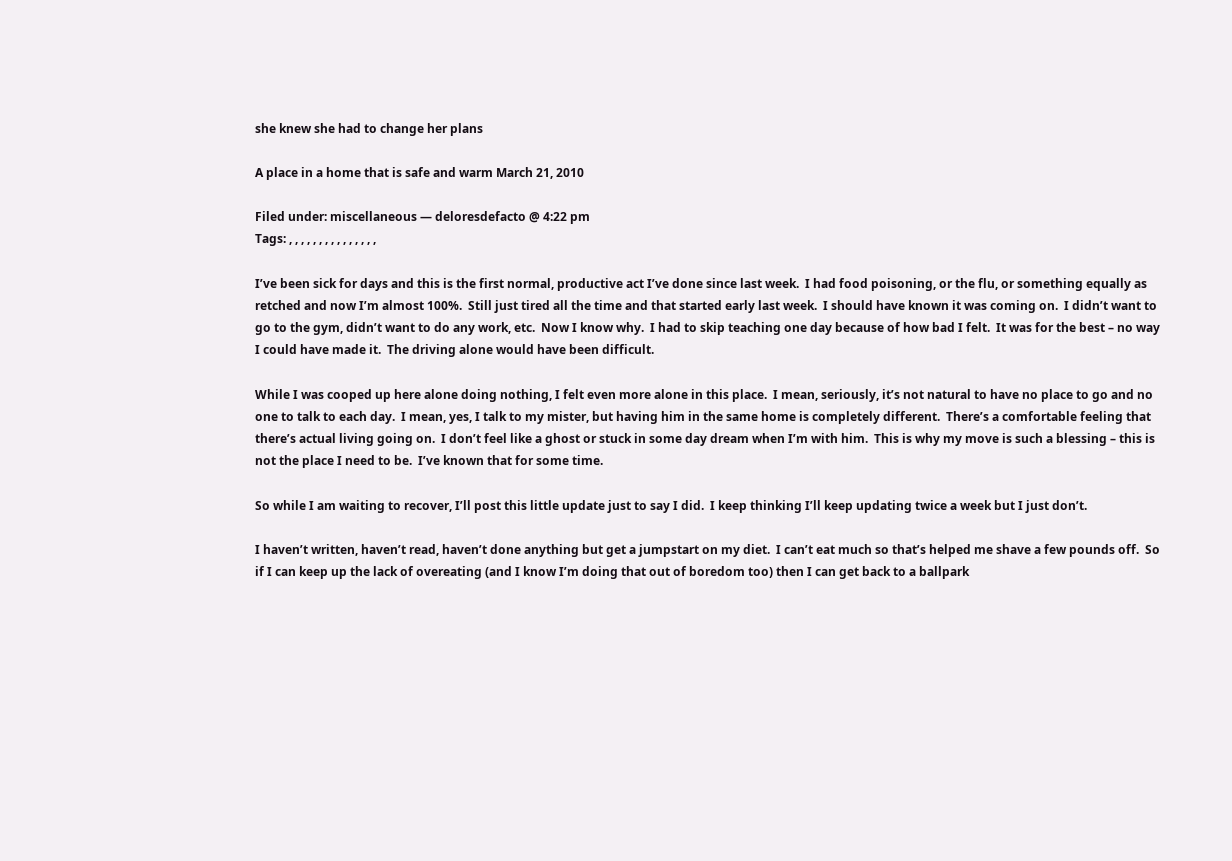she knew she had to change her plans

A place in a home that is safe and warm March 21, 2010

Filed under: miscellaneous — deloresdefacto @ 4:22 pm
Tags: , , , , , , , , , , , , , , ,

I’ve been sick for days and this is the first normal, productive act I’ve done since last week.  I had food poisoning, or the flu, or something equally as retched and now I’m almost 100%.  Still just tired all the time and that started early last week.  I should have known it was coming on.  I didn’t want to go to the gym, didn’t want to do any work, etc.  Now I know why.  I had to skip teaching one day because of how bad I felt.  It was for the best – no way I could have made it.  The driving alone would have been difficult.

While I was cooped up here alone doing nothing, I felt even more alone in this place.  I mean, seriously, it’s not natural to have no place to go and no one to talk to each day.  I mean, yes, I talk to my mister, but having him in the same home is completely different.  There’s a comfortable feeling that there’s actual living going on.  I don’t feel like a ghost or stuck in some day dream when I’m with him.  This is why my move is such a blessing – this is not the place I need to be.  I’ve known that for some time.

So while I am waiting to recover, I’ll post this little update just to say I did.  I keep thinking I’ll keep updating twice a week but I just don’t.

I haven’t written, haven’t read, haven’t done anything but get a jumpstart on my diet.  I can’t eat much so that’s helped me shave a few pounds off.  So if I can keep up the lack of overeating (and I know I’m doing that out of boredom too) then I can get back to a ballpark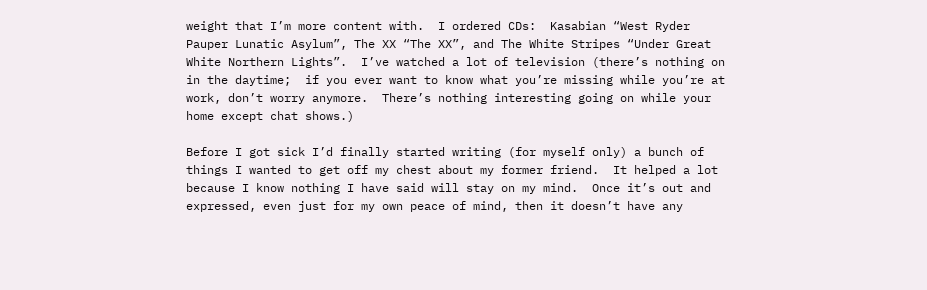weight that I’m more content with.  I ordered CDs:  Kasabian “West Ryder Pauper Lunatic Asylum”, The XX “The XX”, and The White Stripes “Under Great White Northern Lights”.  I’ve watched a lot of television (there’s nothing on in the daytime;  if you ever want to know what you’re missing while you’re at work, don’t worry anymore.  There’s nothing interesting going on while your home except chat shows.)

Before I got sick I’d finally started writing (for myself only) a bunch of things I wanted to get off my chest about my former friend.  It helped a lot because I know nothing I have said will stay on my mind.  Once it’s out and expressed, even just for my own peace of mind, then it doesn’t have any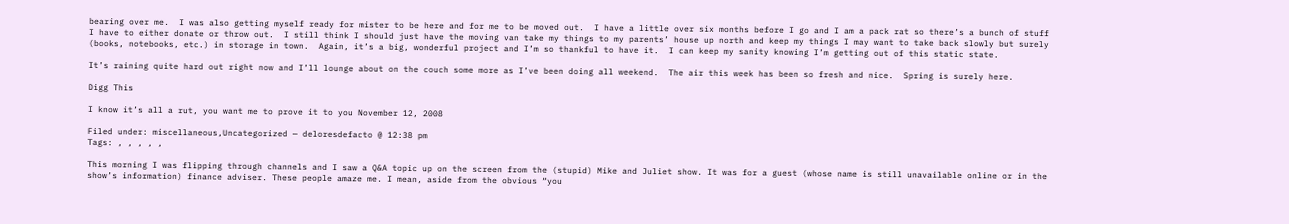bearing over me.  I was also getting myself ready for mister to be here and for me to be moved out.  I have a little over six months before I go and I am a pack rat so there’s a bunch of stuff I have to either donate or throw out.  I still think I should just have the moving van take my things to my parents’ house up north and keep my things I may want to take back slowly but surely (books, notebooks, etc.) in storage in town.  Again, it’s a big, wonderful project and I’m so thankful to have it.  I can keep my sanity knowing I’m getting out of this static state.

It’s raining quite hard out right now and I’ll lounge about on the couch some more as I’ve been doing all weekend.  The air this week has been so fresh and nice.  Spring is surely here.

Digg This

I know it’s all a rut, you want me to prove it to you November 12, 2008

Filed under: miscellaneous,Uncategorized — deloresdefacto @ 12:38 pm
Tags: , , , , ,

This morning I was flipping through channels and I saw a Q&A topic up on the screen from the (stupid) Mike and Juliet show. It was for a guest (whose name is still unavailable online or in the show’s information) finance adviser. These people amaze me. I mean, aside from the obvious “you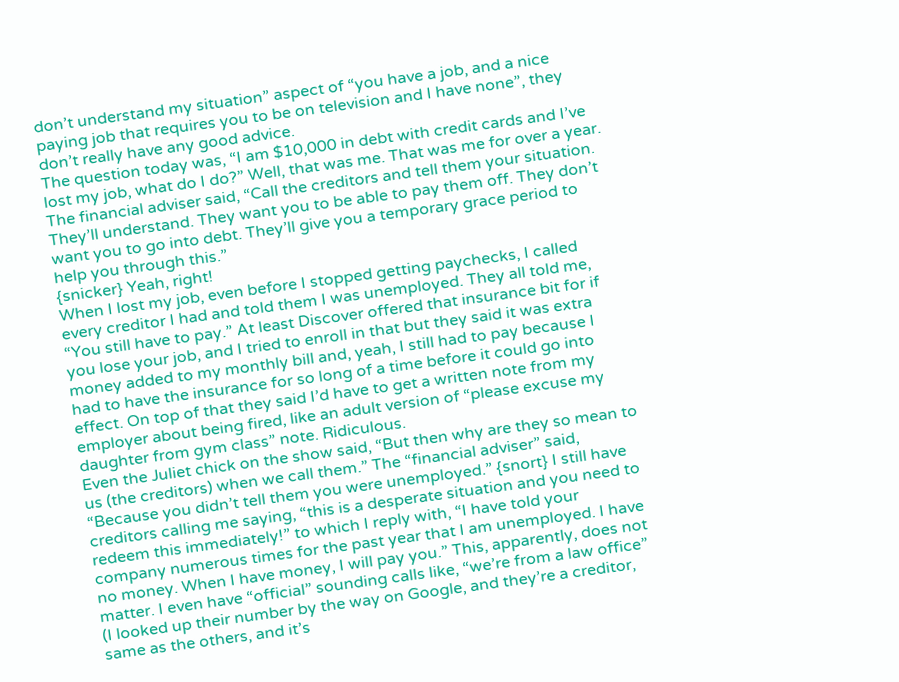don’t understand my situation” aspect of “you have a job, and a nice paying job that requires you to be on television and I have none”, they don’t really have any good advice.
The question today was, “I am $10,000 in debt with credit cards and I’ve lost my job, what do I do?” Well, that was me. That was me for over a year. The financial adviser said, “Call the creditors and tell them your situation. They’ll understand. They want you to be able to pay them off. They don’t want you to go into debt. They’ll give you a temporary grace period to help you through this.”
{snicker} Yeah, right!
When I lost my job, even before I stopped getting paychecks, I called every creditor I had and told them I was unemployed. They all told me, “You still have to pay.” At least Discover offered that insurance bit for if you lose your job, and I tried to enroll in that but they said it was extra money added to my monthly bill and, yeah, I still had to pay because I had to have the insurance for so long of a time before it could go into effect. On top of that they said I’d have to get a written note from my employer about being fired, like an adult version of “please excuse my daughter from gym class” note. Ridiculous.
Even the Juliet chick on the show said, “But then why are they so mean to us (the creditors) when we call them.” The “financial adviser” said, “Because you didn’t tell them you were unemployed.” {snort} I still have creditors calling me saying, “this is a desperate situation and you need to redeem this immediately!” to which I reply with, “I have told your company numerous times for the past year that I am unemployed. I have no money. When I have money, I will pay you.” This, apparently, does not matter. I even have “official” sounding calls like, “we’re from a law office” (I looked up their number by the way on Google, and they’re a creditor, same as the others, and it’s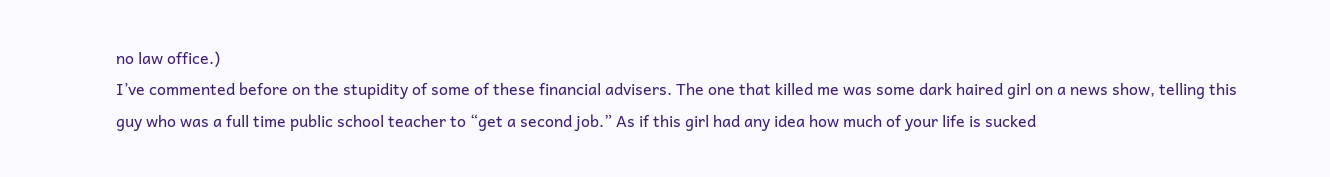no law office.)
I’ve commented before on the stupidity of some of these financial advisers. The one that killed me was some dark haired girl on a news show, telling this guy who was a full time public school teacher to “get a second job.” As if this girl had any idea how much of your life is sucked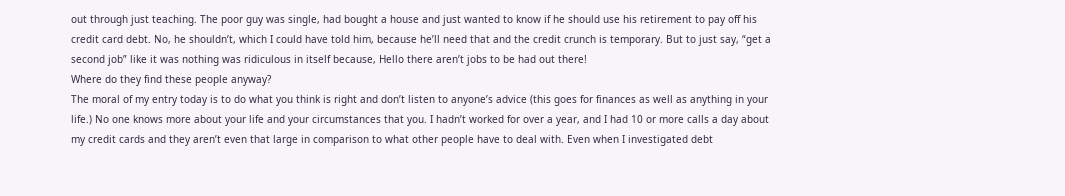out through just teaching. The poor guy was single, had bought a house and just wanted to know if he should use his retirement to pay off his credit card debt. No, he shouldn’t, which I could have told him, because he’ll need that and the credit crunch is temporary. But to just say, “get a second job” like it was nothing was ridiculous in itself because, Hello there aren’t jobs to be had out there!
Where do they find these people anyway?
The moral of my entry today is to do what you think is right and don’t listen to anyone’s advice (this goes for finances as well as anything in your life.) No one knows more about your life and your circumstances that you. I hadn’t worked for over a year, and I had 10 or more calls a day about my credit cards and they aren’t even that large in comparison to what other people have to deal with. Even when I investigated debt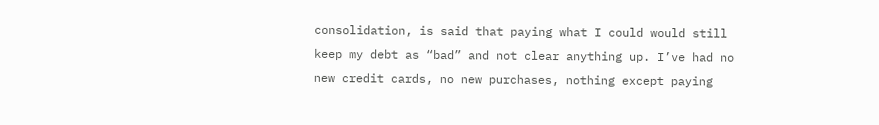consolidation, is said that paying what I could would still keep my debt as “bad” and not clear anything up. I’ve had no new credit cards, no new purchases, nothing except paying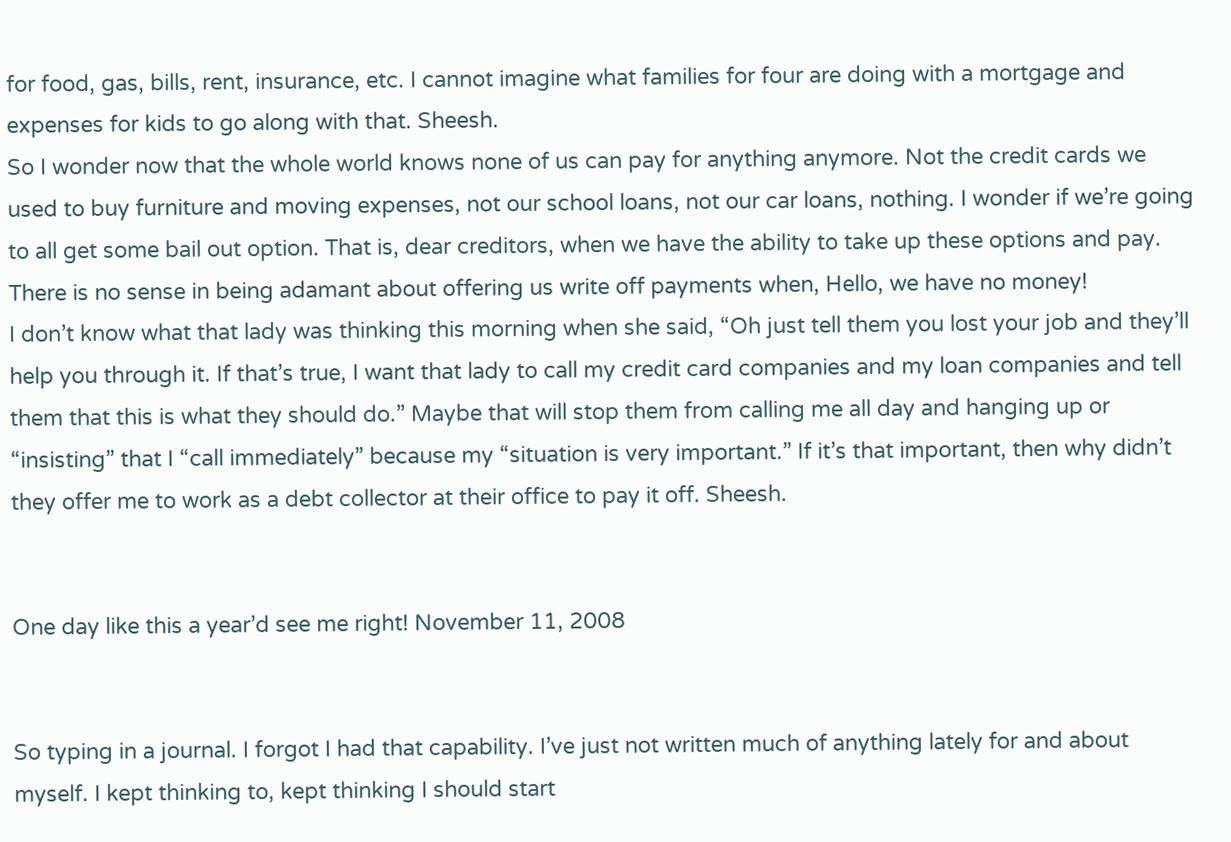for food, gas, bills, rent, insurance, etc. I cannot imagine what families for four are doing with a mortgage and expenses for kids to go along with that. Sheesh.
So I wonder now that the whole world knows none of us can pay for anything anymore. Not the credit cards we used to buy furniture and moving expenses, not our school loans, not our car loans, nothing. I wonder if we’re going to all get some bail out option. That is, dear creditors, when we have the ability to take up these options and pay. There is no sense in being adamant about offering us write off payments when, Hello, we have no money!
I don’t know what that lady was thinking this morning when she said, “Oh just tell them you lost your job and they’ll help you through it. If that’s true, I want that lady to call my credit card companies and my loan companies and tell them that this is what they should do.” Maybe that will stop them from calling me all day and hanging up or “insisting” that I “call immediately” because my “situation is very important.” If it’s that important, then why didn’t they offer me to work as a debt collector at their office to pay it off. Sheesh.


One day like this a year’d see me right! November 11, 2008


So typing in a journal. I forgot I had that capability. I’ve just not written much of anything lately for and about myself. I kept thinking to, kept thinking I should start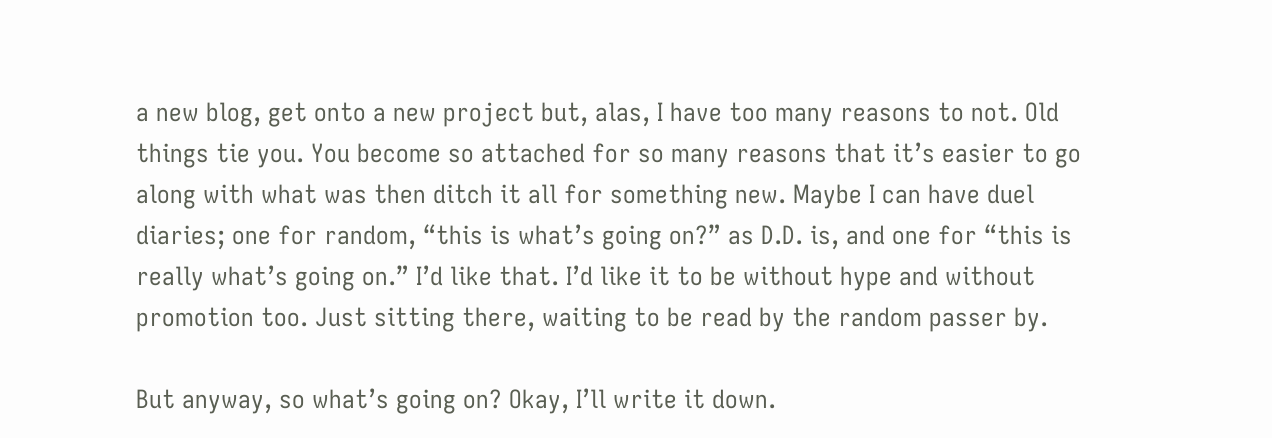a new blog, get onto a new project but, alas, I have too many reasons to not. Old things tie you. You become so attached for so many reasons that it’s easier to go along with what was then ditch it all for something new. Maybe I can have duel diaries; one for random, “this is what’s going on?” as D.D. is, and one for “this is really what’s going on.” I’d like that. I’d like it to be without hype and without promotion too. Just sitting there, waiting to be read by the random passer by.

But anyway, so what’s going on? Okay, I’ll write it down.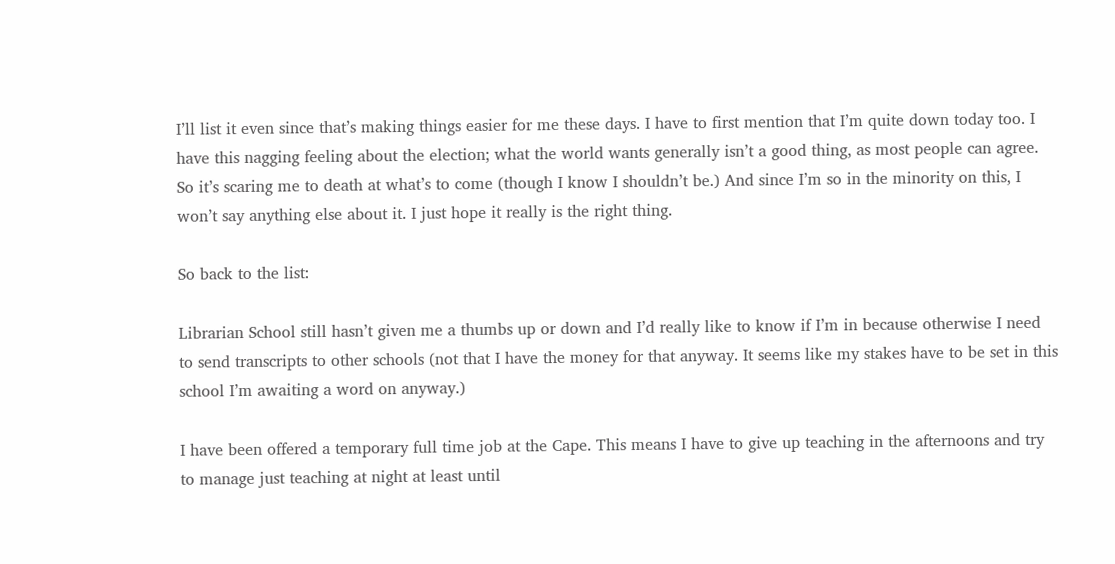I’ll list it even since that’s making things easier for me these days. I have to first mention that I’m quite down today too. I have this nagging feeling about the election; what the world wants generally isn’t a good thing, as most people can agree. So it’s scaring me to death at what’s to come (though I know I shouldn’t be.) And since I’m so in the minority on this, I won’t say anything else about it. I just hope it really is the right thing.

So back to the list:

Librarian School still hasn’t given me a thumbs up or down and I’d really like to know if I’m in because otherwise I need to send transcripts to other schools (not that I have the money for that anyway. It seems like my stakes have to be set in this school I’m awaiting a word on anyway.)

I have been offered a temporary full time job at the Cape. This means I have to give up teaching in the afternoons and try to manage just teaching at night at least until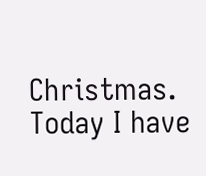Christmas. Today I have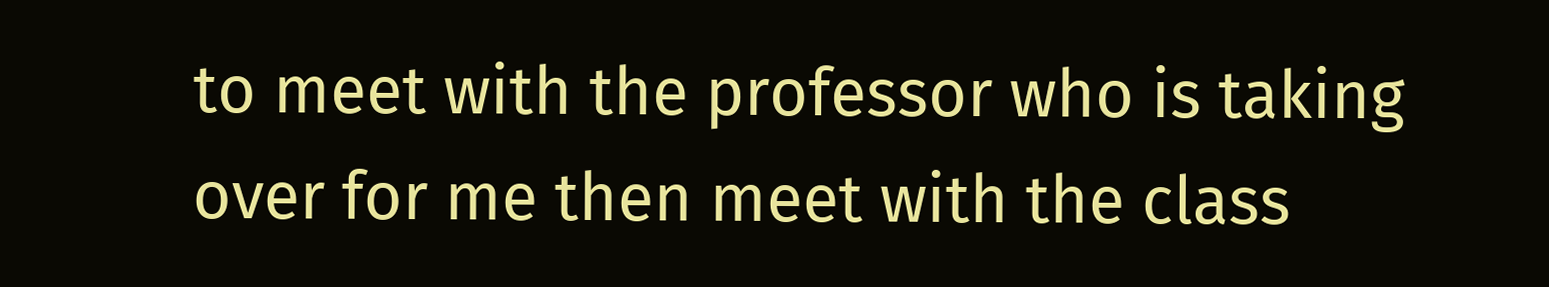to meet with the professor who is taking over for me then meet with the class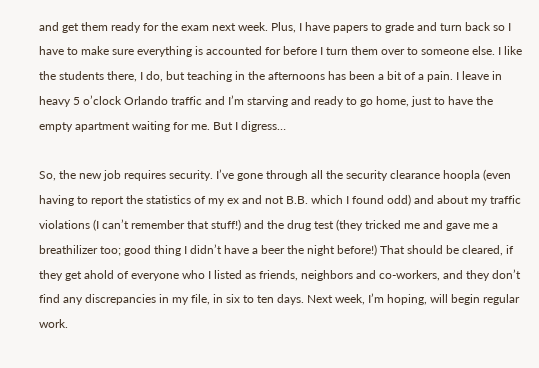and get them ready for the exam next week. Plus, I have papers to grade and turn back so I have to make sure everything is accounted for before I turn them over to someone else. I like the students there, I do, but teaching in the afternoons has been a bit of a pain. I leave in heavy 5 o’clock Orlando traffic and I’m starving and ready to go home, just to have the empty apartment waiting for me. But I digress…

So, the new job requires security. I’ve gone through all the security clearance hoopla (even having to report the statistics of my ex and not B.B. which I found odd) and about my traffic violations (I can’t remember that stuff!) and the drug test (they tricked me and gave me a breathilizer too; good thing I didn’t have a beer the night before!) That should be cleared, if they get ahold of everyone who I listed as friends, neighbors and co-workers, and they don’t find any discrepancies in my file, in six to ten days. Next week, I’m hoping, will begin regular work.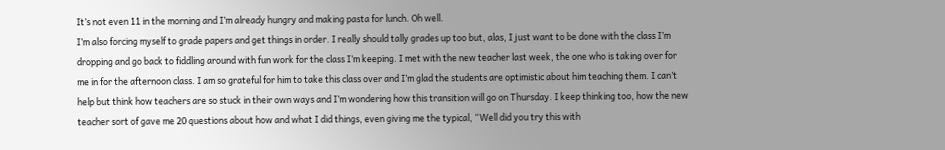It’s not even 11 in the morning and I’m already hungry and making pasta for lunch. Oh well.
I’m also forcing myself to grade papers and get things in order. I really should tally grades up too but, alas, I just want to be done with the class I’m dropping and go back to fiddling around with fun work for the class I’m keeping. I met with the new teacher last week, the one who is taking over for me in for the afternoon class. I am so grateful for him to take this class over and I’m glad the students are optimistic about him teaching them. I can’t help but think how teachers are so stuck in their own ways and I’m wondering how this transition will go on Thursday. I keep thinking too, how the new teacher sort of gave me 20 questions about how and what I did things, even giving me the typical, “Well did you try this with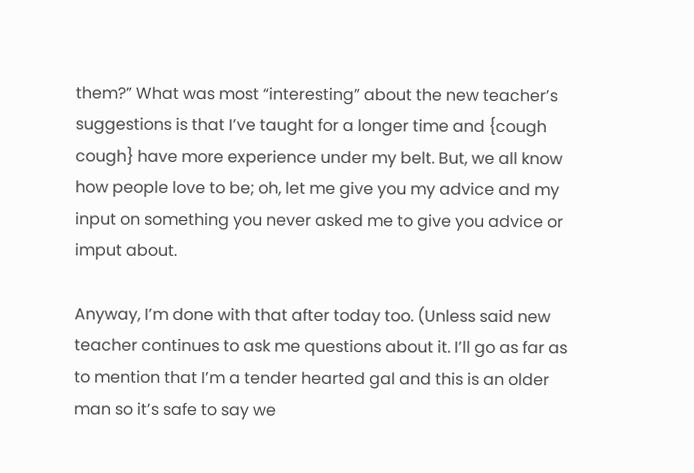them?” What was most “interesting” about the new teacher’s suggestions is that I’ve taught for a longer time and {cough cough} have more experience under my belt. But, we all know how people love to be; oh, let me give you my advice and my input on something you never asked me to give you advice or imput about.

Anyway, I’m done with that after today too. (Unless said new teacher continues to ask me questions about it. I’ll go as far as to mention that I’m a tender hearted gal and this is an older man so it’s safe to say we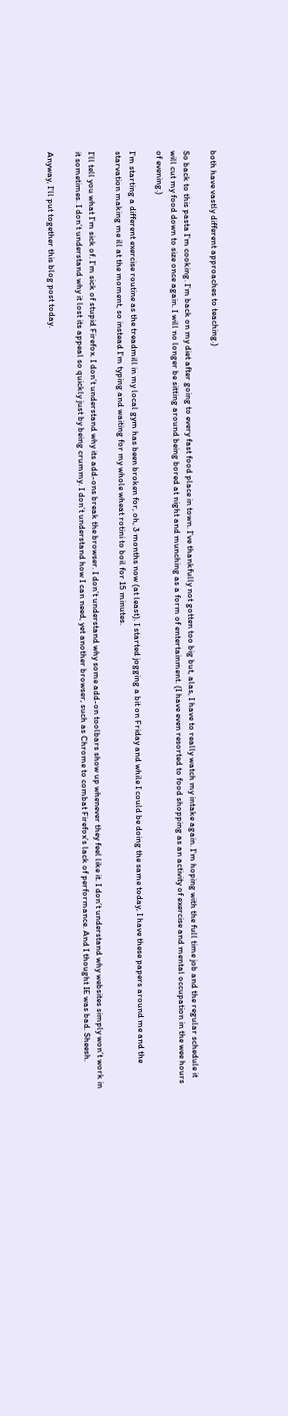both have vastly different approaches to teaching.)

So back to this pasta I’m cooking. I’m back on my diet after going to every fast food place in town. I’ve thankfully not gotten too big but, alas, I have to really watch my intake again. I’m hoping with the full time job and the regular schedule it will cut my food down to size once again. I will no longer be sitting around being bored at night and munching as a form of entertainment. (I have even resorted to food shopping as an activity of exercise and mental occupation in the wee hours of evening.)

I’m starting a different exercise routine as the treadmill in my local gym has been broken for, oh, 3 months now (at least). I started jogging a bit on Friday and while I could be doing the same today, I have these papers around me and the starvation making me ill at the moment, so instead I’m typing and waiting for my whole wheat rotini to boil for 15 minutes.

I’ll tell you what I’m sick of. I’m sick of stupid Firefox. I don’t understand why its add-ons break the browser. I don’t understand why some add-on toolbars show up whenever they feel like it. I don’t understand why websites simply won’t work in it sometimes. I don’t understand why it lost its appeal so quickly just by being crummy. I don’t understand how I can need, yet another browser, such as Chrome to combat Firefox’s lack of performance. And I thought IE was bad. Sheesh.

Anyway, I’ll put together this blog post today.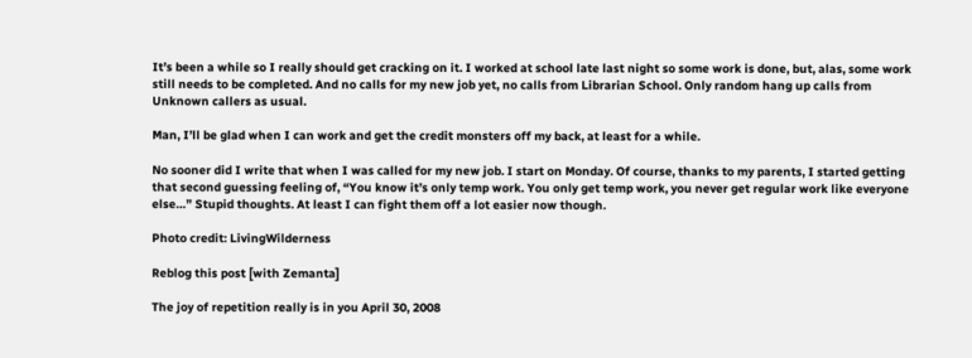It’s been a while so I really should get cracking on it. I worked at school late last night so some work is done, but, alas, some work still needs to be completed. And no calls for my new job yet, no calls from Librarian School. Only random hang up calls from Unknown callers as usual.

Man, I’ll be glad when I can work and get the credit monsters off my back, at least for a while.

No sooner did I write that when I was called for my new job. I start on Monday. Of course, thanks to my parents, I started getting that second guessing feeling of, “You know it’s only temp work. You only get temp work, you never get regular work like everyone else…” Stupid thoughts. At least I can fight them off a lot easier now though.

Photo credit: LivingWilderness

Reblog this post [with Zemanta]

The joy of repetition really is in you April 30, 2008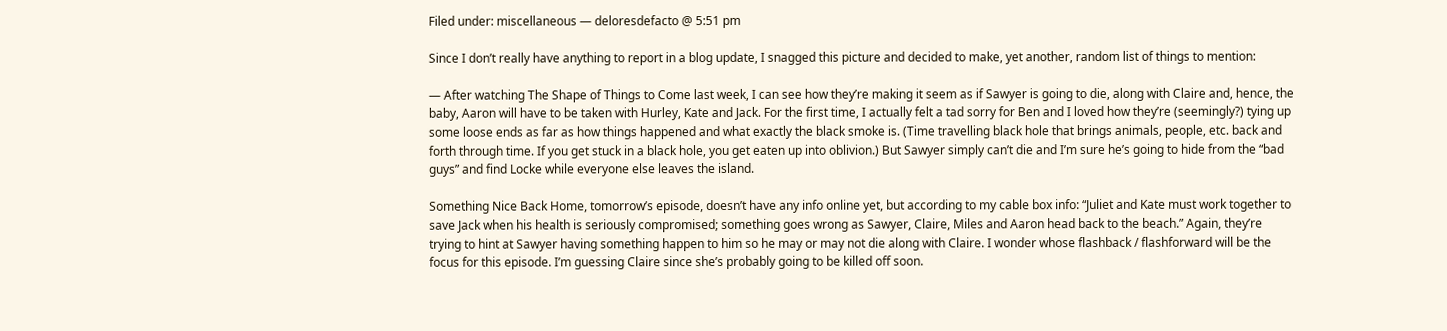Filed under: miscellaneous — deloresdefacto @ 5:51 pm

Since I don’t really have anything to report in a blog update, I snagged this picture and decided to make, yet another, random list of things to mention:

— After watching The Shape of Things to Come last week, I can see how they’re making it seem as if Sawyer is going to die, along with Claire and, hence, the baby, Aaron will have to be taken with Hurley, Kate and Jack. For the first time, I actually felt a tad sorry for Ben and I loved how they’re (seemingly?) tying up some loose ends as far as how things happened and what exactly the black smoke is. (Time travelling black hole that brings animals, people, etc. back and forth through time. If you get stuck in a black hole, you get eaten up into oblivion.) But Sawyer simply can’t die and I’m sure he’s going to hide from the “bad guys” and find Locke while everyone else leaves the island.

Something Nice Back Home, tomorrow’s episode, doesn’t have any info online yet, but according to my cable box info: “Juliet and Kate must work together to save Jack when his health is seriously compromised; something goes wrong as Sawyer, Claire, Miles and Aaron head back to the beach.” Again, they’re trying to hint at Sawyer having something happen to him so he may or may not die along with Claire. I wonder whose flashback / flashforward will be the focus for this episode. I’m guessing Claire since she’s probably going to be killed off soon.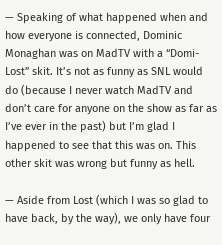— Speaking of what happened when and how everyone is connected, Dominic Monaghan was on MadTV with a “Domi-Lost” skit. It’s not as funny as SNL would do (because I never watch MadTV and don’t care for anyone on the show as far as I’ve ever in the past) but I’m glad I happened to see that this was on. This other skit was wrong but funny as hell.

— Aside from Lost (which I was so glad to have back, by the way), we only have four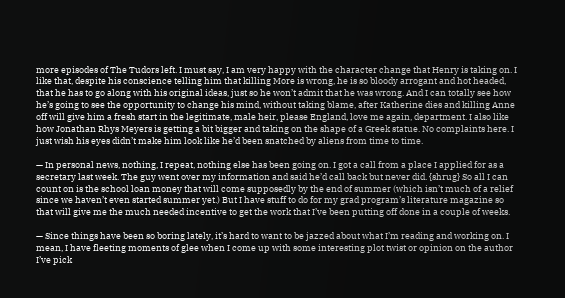more episodes of The Tudors left. I must say, I am very happy with the character change that Henry is taking on. I like that, despite his conscience telling him that killing More is wrong, he is so bloody arrogant and hot headed, that he has to go along with his original ideas, just so he won’t admit that he was wrong. And I can totally see how he’s going to see the opportunity to change his mind, without taking blame, after Katherine dies and killing Anne off will give him a fresh start in the legitimate, male heir, please England, love me again, department. I also like how Jonathan Rhys Meyers is getting a bit bigger and taking on the shape of a Greek statue. No complaints here. I just wish his eyes didn’t make him look like he’d been snatched by aliens from time to time.

— In personal news, nothing, I repeat, nothing else has been going on. I got a call from a place I applied for as a secretary last week. The guy went over my information and said he’d call back but never did. {shrug} So all I can count on is the school loan money that will come supposedly by the end of summer (which isn’t much of a relief since we haven’t even started summer yet.) But I have stuff to do for my grad program’s literature magazine so that will give me the much needed incentive to get the work that I’ve been putting off done in a couple of weeks.

— Since things have been so boring lately, it’s hard to want to be jazzed about what I’m reading and working on. I mean, I have fleeting moments of glee when I come up with some interesting plot twist or opinion on the author I’ve pick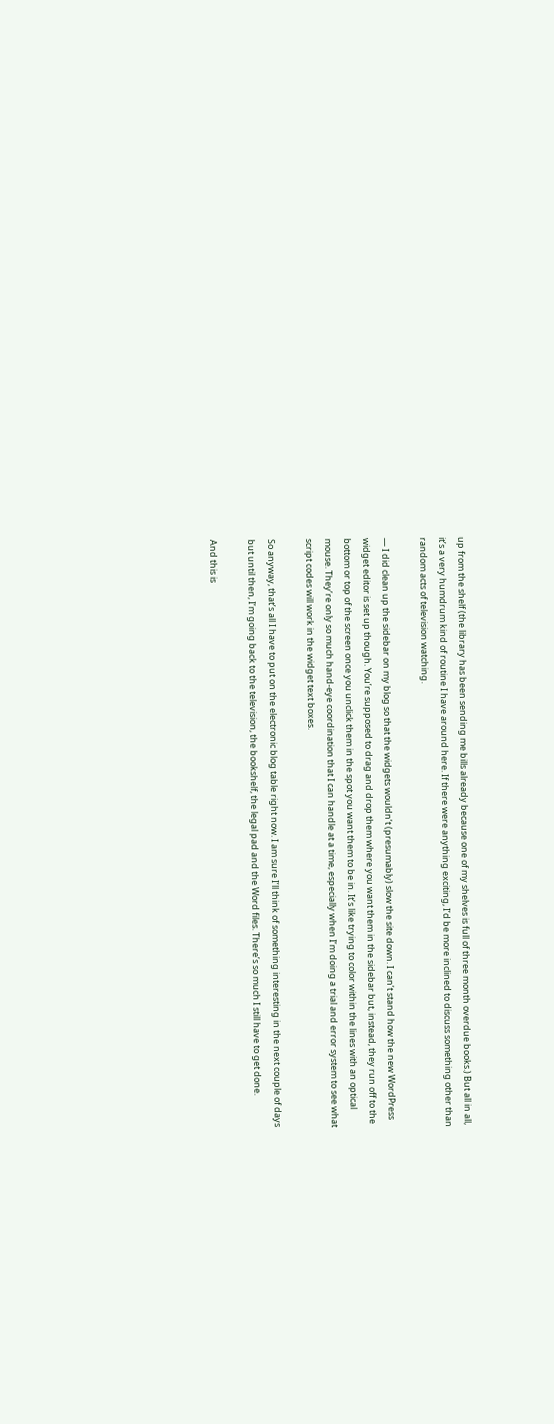up from the shelf (the library has been sending me bills already because one of my shelves is full of three month overdue books.) But all in all, it’s a very humdrum kind of routine I have around here. If there were anything exciting, I’d be more inclined to discuss something other than random acts of television watching.

— I did clean up the sidebar on my blog so that the widgets wouldn’t (presumably) slow the site down. I can’t stand how the new WordPress widget editor is set up though. You’re supposed to drag and drop them where you want them in the sidebar but, instead, they run off to the bottom or top of the screen once you unclick them in the spot you want them to be in. It’s like trying to color within the lines with an optical mouse. They’re only so much hand-eye coordination that I can handle at a time, especially when I’m doing a trial and error system to see what script codes will work in the widget text boxes.

So anyway, that’s all I have to put on the electronic blog table right now. I am sure I’ll think of something interesting in the next couple of days but until then, I’m going back to the television, the bookshelf, the legal pad and the Word files. There’s so much I still have to get done.

And this is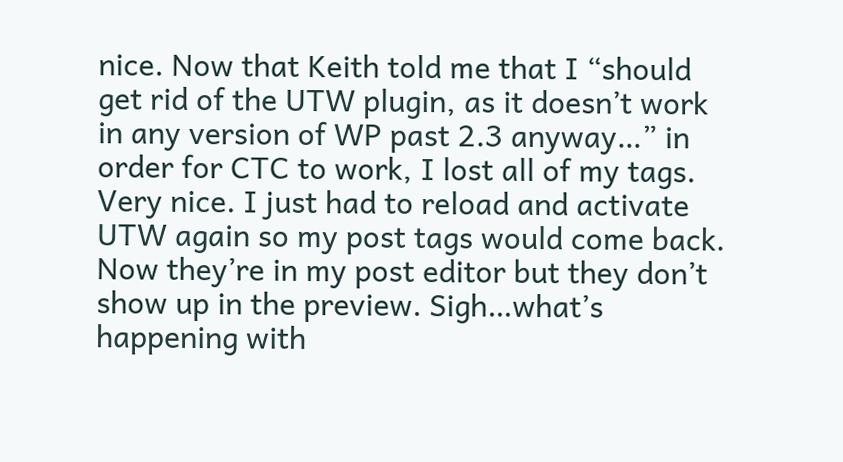nice. Now that Keith told me that I “should get rid of the UTW plugin, as it doesn’t work in any version of WP past 2.3 anyway…” in order for CTC to work, I lost all of my tags. Very nice. I just had to reload and activate UTW again so my post tags would come back. Now they’re in my post editor but they don’t show up in the preview. Sigh…what’s happening with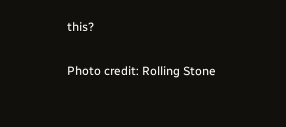this?

Photo credit: Rolling Stone